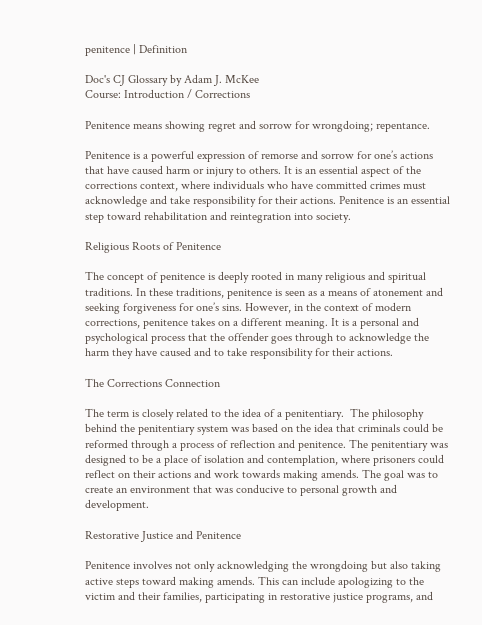penitence | Definition

Doc's CJ Glossary by Adam J. McKee
Course: Introduction / Corrections

Penitence means showing regret and sorrow for wrongdoing; repentance.

Penitence is a powerful expression of remorse and sorrow for one’s actions that have caused harm or injury to others. It is an essential aspect of the corrections context, where individuals who have committed crimes must acknowledge and take responsibility for their actions. Penitence is an essential step toward rehabilitation and reintegration into society.

Religious Roots of Penitence

The concept of penitence is deeply rooted in many religious and spiritual traditions. In these traditions, penitence is seen as a means of atonement and seeking forgiveness for one’s sins. However, in the context of modern corrections, penitence takes on a different meaning. It is a personal and psychological process that the offender goes through to acknowledge the harm they have caused and to take responsibility for their actions.

The Corrections Connection

The term is closely related to the idea of a penitentiary.  The philosophy behind the penitentiary system was based on the idea that criminals could be reformed through a process of reflection and penitence. The penitentiary was designed to be a place of isolation and contemplation, where prisoners could reflect on their actions and work towards making amends. The goal was to create an environment that was conducive to personal growth and development.

Restorative Justice and Penitence

Penitence involves not only acknowledging the wrongdoing but also taking active steps toward making amends. This can include apologizing to the victim and their families, participating in restorative justice programs, and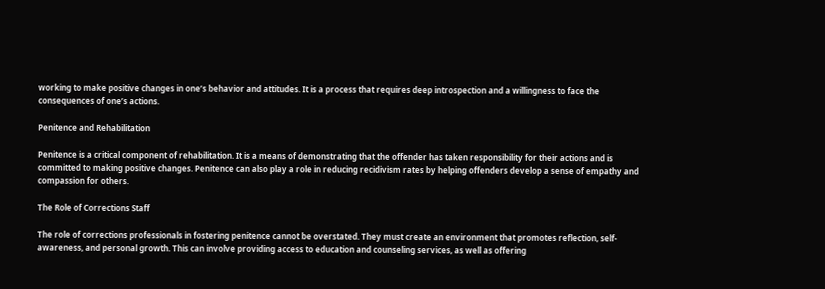working to make positive changes in one’s behavior and attitudes. It is a process that requires deep introspection and a willingness to face the consequences of one’s actions.

Penitence and Rehabilitation

Penitence is a critical component of rehabilitation. It is a means of demonstrating that the offender has taken responsibility for their actions and is committed to making positive changes. Penitence can also play a role in reducing recidivism rates by helping offenders develop a sense of empathy and compassion for others.

The Role of Corrections Staff

The role of corrections professionals in fostering penitence cannot be overstated. They must create an environment that promotes reflection, self-awareness, and personal growth. This can involve providing access to education and counseling services, as well as offering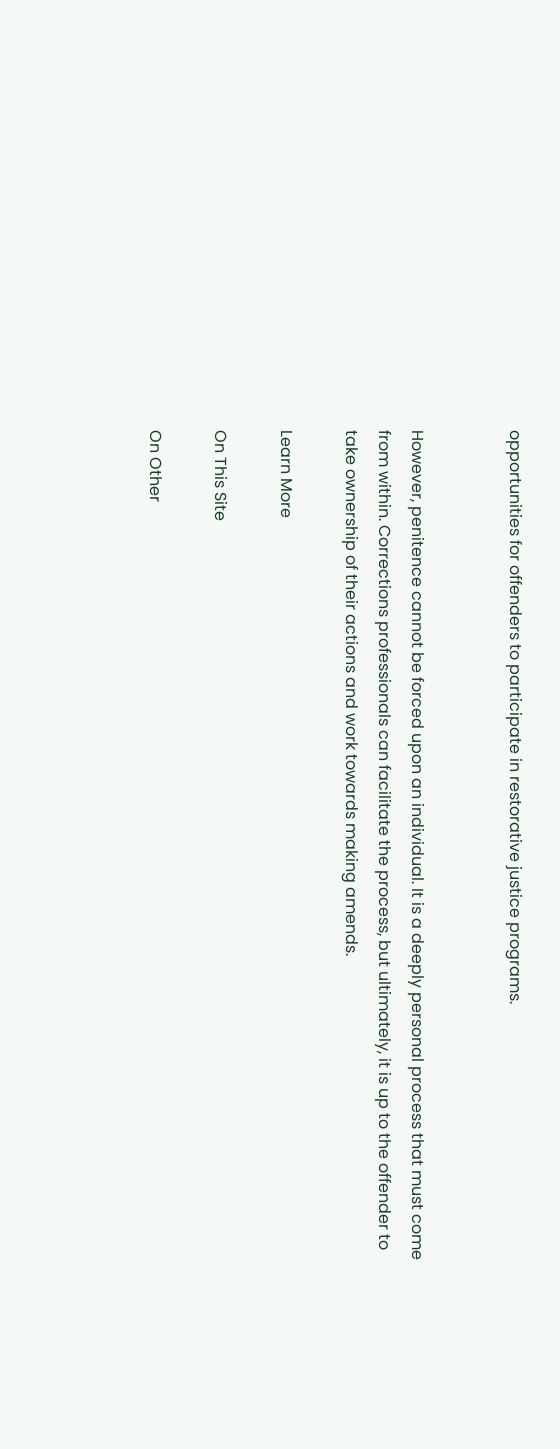opportunities for offenders to participate in restorative justice programs.


However, penitence cannot be forced upon an individual. It is a deeply personal process that must come from within. Corrections professionals can facilitate the process, but ultimately, it is up to the offender to take ownership of their actions and work towards making amends.

Learn More

On This Site

On Other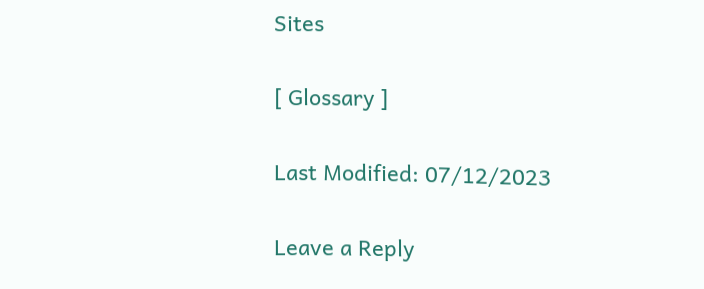Sites

[ Glossary ]

Last Modified: 07/12/2023

Leave a Reply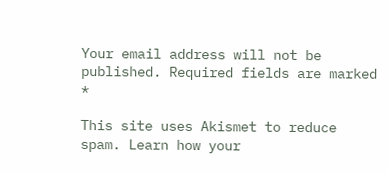Your email address will not be published. Required fields are marked *

This site uses Akismet to reduce spam. Learn how your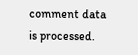comment data is processed.